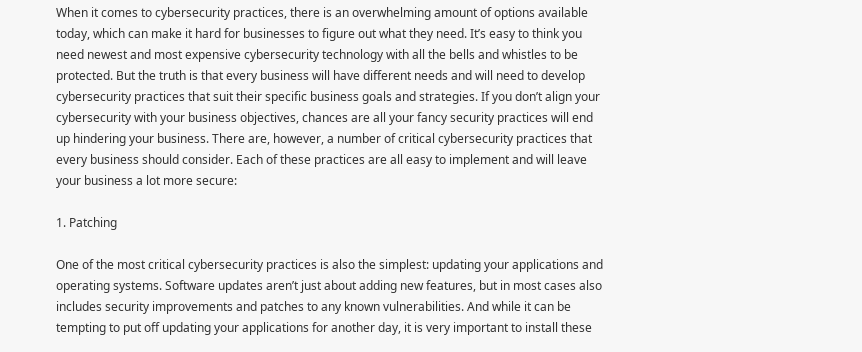When it comes to cybersecurity practices, there is an overwhelming amount of options available today, which can make it hard for businesses to figure out what they need. It’s easy to think you need newest and most expensive cybersecurity technology with all the bells and whistles to be protected. But the truth is that every business will have different needs and will need to develop cybersecurity practices that suit their specific business goals and strategies. If you don’t align your cybersecurity with your business objectives, chances are all your fancy security practices will end up hindering your business. There are, however, a number of critical cybersecurity practices that every business should consider. Each of these practices are all easy to implement and will leave your business a lot more secure:

1. Patching

One of the most critical cybersecurity practices is also the simplest: updating your applications and operating systems. Software updates aren’t just about adding new features, but in most cases also includes security improvements and patches to any known vulnerabilities. And while it can be tempting to put off updating your applications for another day, it is very important to install these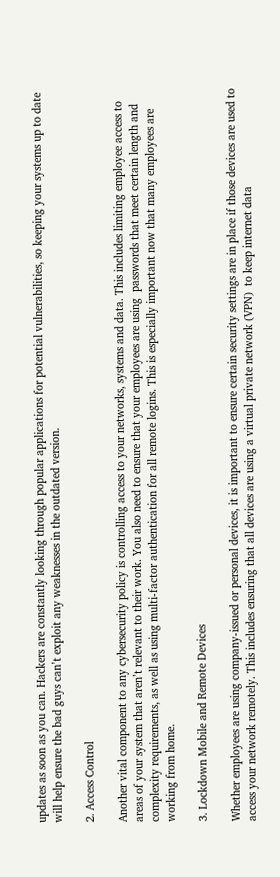updates as soon as you can. Hackers are constantly looking through popular applications for potential vulnerabilities, so keeping your systems up to date will help ensure the bad guys can’t exploit any weaknesses in the outdated version.

2. Access Control

Another vital component to any cybersecurity policy is controlling access to your networks, systems and data. This includes limiting employee access to areas of your system that aren’t relevant to their work. You also need to ensure that your employees are using  passwords that meet certain length and complexity requirements, as well as using multi-factor authentication for all remote logins. This is especially important now that many employees are working from home.

3. Lockdown Mobile and Remote Devices

Whether employees are using company-issued or personal devices, it is important to ensure certain security settings are in place if those devices are used to access your network remotely. This includes ensuring that all devices are using a virtual private network (VPN)  to keep internet data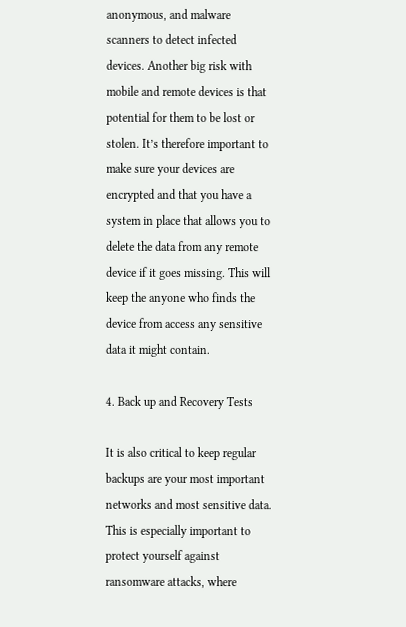anonymous, and malware scanners to detect infected devices. Another big risk with mobile and remote devices is that potential for them to be lost or stolen. It’s therefore important to make sure your devices are encrypted and that you have a system in place that allows you to delete the data from any remote device if it goes missing. This will keep the anyone who finds the device from access any sensitive data it might contain.

4. Back up and Recovery Tests

It is also critical to keep regular backups are your most important networks and most sensitive data. This is especially important to protect yourself against ransomware attacks, where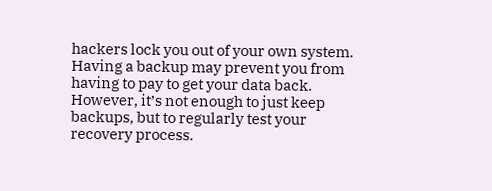hackers lock you out of your own system. Having a backup may prevent you from having to pay to get your data back. However, it’s not enough to just keep backups, but to regularly test your recovery process.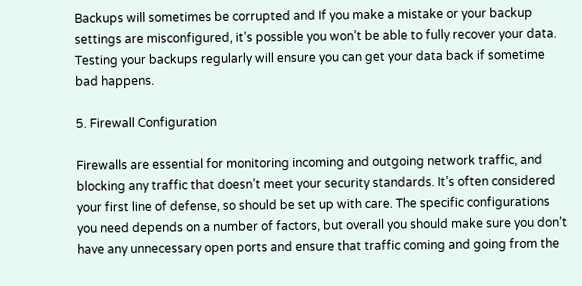Backups will sometimes be corrupted and If you make a mistake or your backup settings are misconfigured, it’s possible you won’t be able to fully recover your data. Testing your backups regularly will ensure you can get your data back if sometime bad happens.

5. Firewall Configuration

Firewalls are essential for monitoring incoming and outgoing network traffic, and blocking any traffic that doesn’t meet your security standards. It’s often considered your first line of defense, so should be set up with care. The specific configurations you need depends on a number of factors, but overall you should make sure you don’t have any unnecessary open ports and ensure that traffic coming and going from the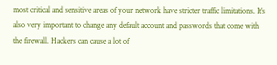most critical and sensitive areas of your network have stricter traffic limitations. It’s also very important to change any default account and passwords that come with the firewall. Hackers can cause a lot of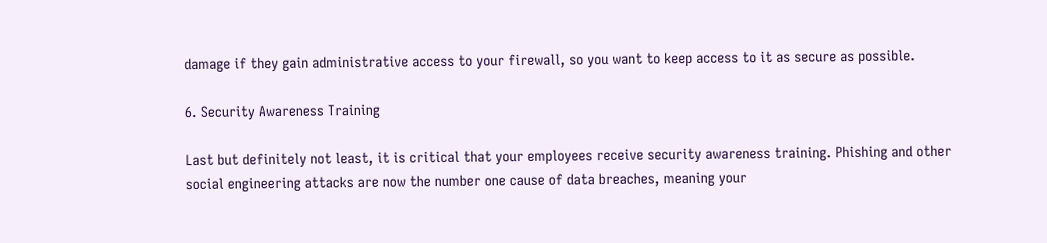damage if they gain administrative access to your firewall, so you want to keep access to it as secure as possible.

6. Security Awareness Training

Last but definitely not least, it is critical that your employees receive security awareness training. Phishing and other social engineering attacks are now the number one cause of data breaches, meaning your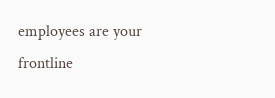employees are your frontline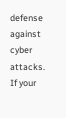defense against cyber attacks. If your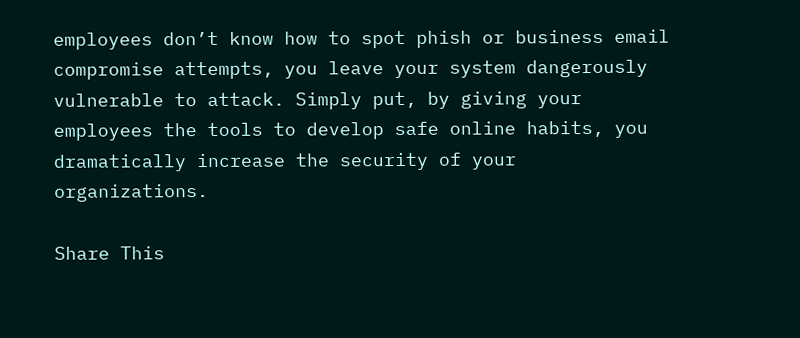employees don’t know how to spot phish or business email compromise attempts, you leave your system dangerously vulnerable to attack. Simply put, by giving your employees the tools to develop safe online habits, you dramatically increase the security of your organizations.

Share This